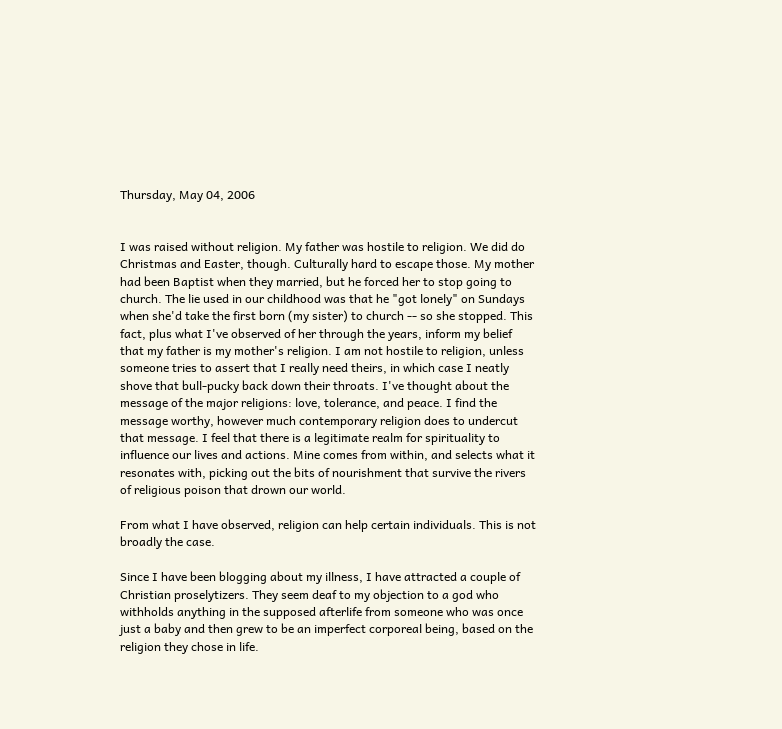Thursday, May 04, 2006


I was raised without religion. My father was hostile to religion. We did do Christmas and Easter, though. Culturally hard to escape those. My mother had been Baptist when they married, but he forced her to stop going to church. The lie used in our childhood was that he "got lonely" on Sundays when she'd take the first born (my sister) to church -- so she stopped. This fact, plus what I've observed of her through the years, inform my belief that my father is my mother's religion. I am not hostile to religion, unless someone tries to assert that I really need theirs, in which case I neatly shove that bull-pucky back down their throats. I've thought about the message of the major religions: love, tolerance, and peace. I find the message worthy, however much contemporary religion does to undercut that message. I feel that there is a legitimate realm for spirituality to influence our lives and actions. Mine comes from within, and selects what it resonates with, picking out the bits of nourishment that survive the rivers of religious poison that drown our world.

From what I have observed, religion can help certain individuals. This is not broadly the case.

Since I have been blogging about my illness, I have attracted a couple of Christian proselytizers. They seem deaf to my objection to a god who withholds anything in the supposed afterlife from someone who was once just a baby and then grew to be an imperfect corporeal being, based on the religion they chose in life.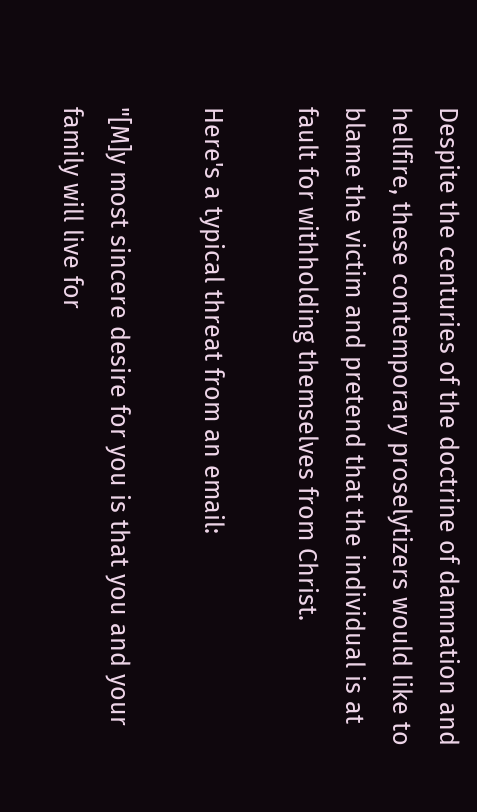Despite the centuries of the doctrine of damnation and hellfire, these contemporary proselytizers would like to blame the victim and pretend that the individual is at fault for withholding themselves from Christ.

Here's a typical threat from an email:

"[M]y most sincere desire for you is that you and your family will live for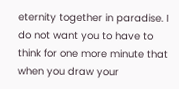eternity together in paradise. I do not want you to have to think for one more minute that when you draw your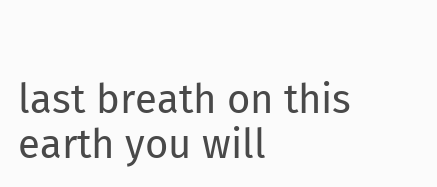last breath on this earth you will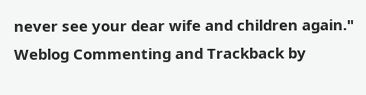never see your dear wife and children again."
Weblog Commenting and Trackback by